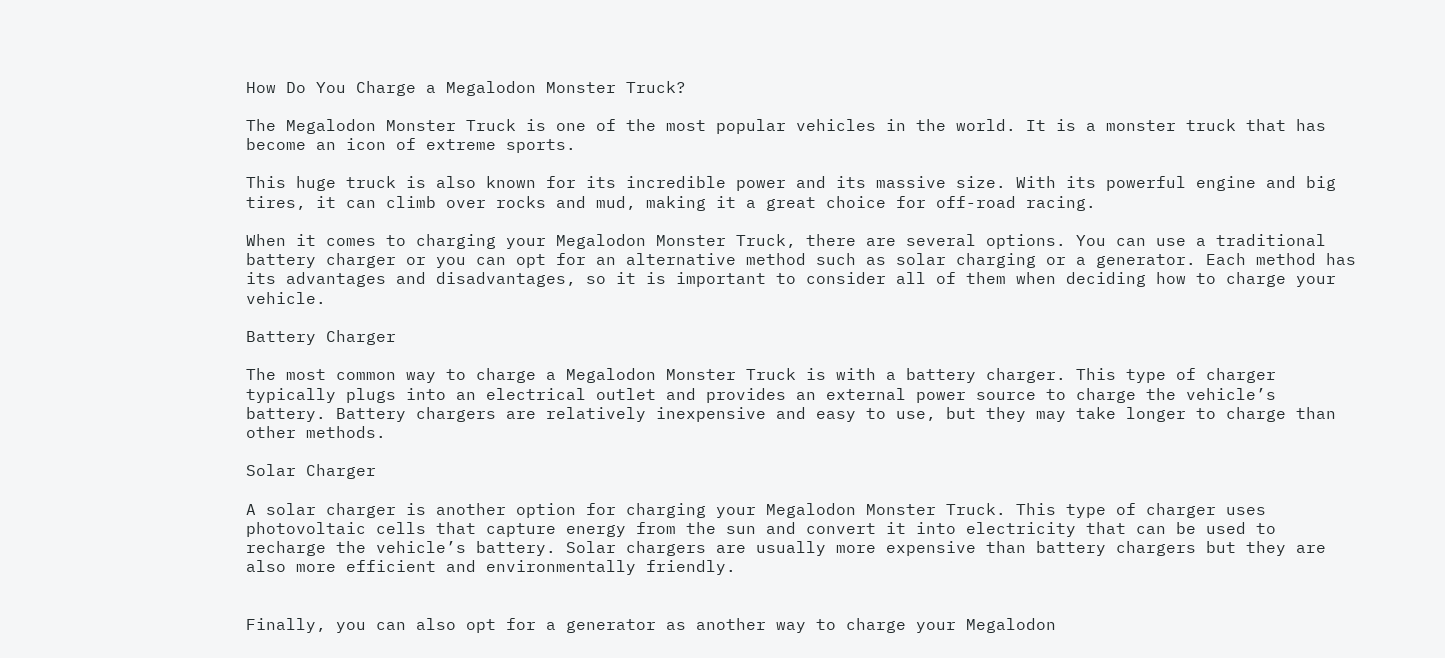How Do You Charge a Megalodon Monster Truck?

The Megalodon Monster Truck is one of the most popular vehicles in the world. It is a monster truck that has become an icon of extreme sports.

This huge truck is also known for its incredible power and its massive size. With its powerful engine and big tires, it can climb over rocks and mud, making it a great choice for off-road racing.

When it comes to charging your Megalodon Monster Truck, there are several options. You can use a traditional battery charger or you can opt for an alternative method such as solar charging or a generator. Each method has its advantages and disadvantages, so it is important to consider all of them when deciding how to charge your vehicle.

Battery Charger

The most common way to charge a Megalodon Monster Truck is with a battery charger. This type of charger typically plugs into an electrical outlet and provides an external power source to charge the vehicle’s battery. Battery chargers are relatively inexpensive and easy to use, but they may take longer to charge than other methods.

Solar Charger

A solar charger is another option for charging your Megalodon Monster Truck. This type of charger uses photovoltaic cells that capture energy from the sun and convert it into electricity that can be used to recharge the vehicle’s battery. Solar chargers are usually more expensive than battery chargers but they are also more efficient and environmentally friendly.


Finally, you can also opt for a generator as another way to charge your Megalodon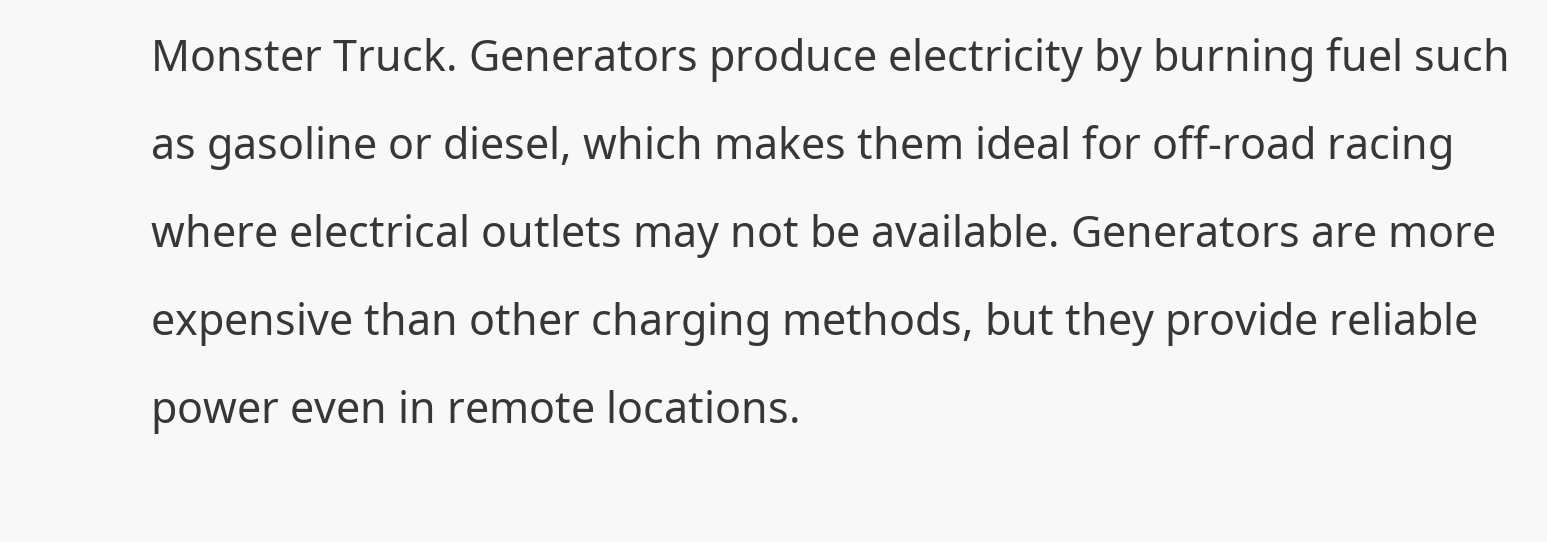Monster Truck. Generators produce electricity by burning fuel such as gasoline or diesel, which makes them ideal for off-road racing where electrical outlets may not be available. Generators are more expensive than other charging methods, but they provide reliable power even in remote locations.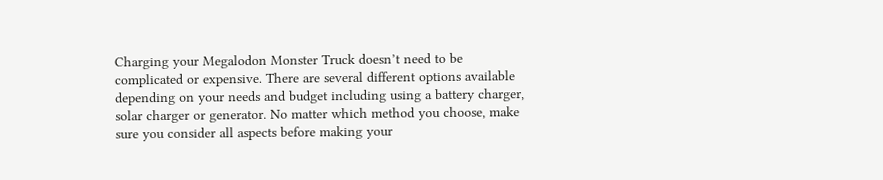Charging your Megalodon Monster Truck doesn’t need to be complicated or expensive. There are several different options available depending on your needs and budget including using a battery charger, solar charger or generator. No matter which method you choose, make sure you consider all aspects before making your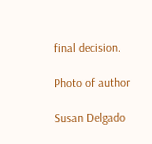final decision.

Photo of author

Susan Delgado